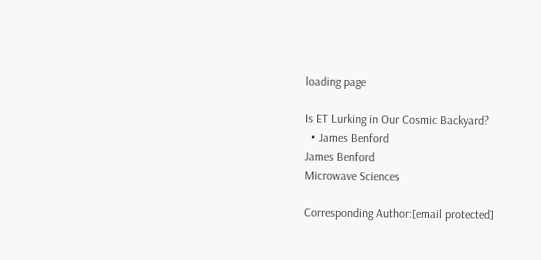loading page

Is ET Lurking in Our Cosmic Backyard?
  • James Benford
James Benford
Microwave Sciences

Corresponding Author:[email protected]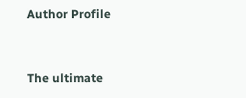Author Profile


The ultimate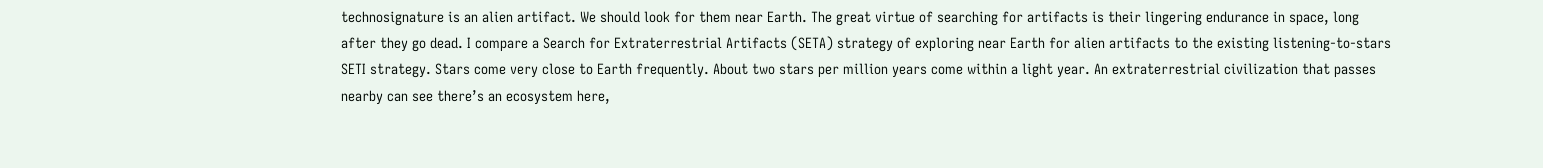technosignature is an alien artifact. We should look for them near Earth. The great virtue of searching for artifacts is their lingering endurance in space, long after they go dead. I compare a Search for Extraterrestrial Artifacts (SETA) strategy of exploring near Earth for alien artifacts to the existing listening-to-stars SETI strategy. Stars come very close to Earth frequently. About two stars per million years come within a light year. An extraterrestrial civilization that passes nearby can see there’s an ecosystem here,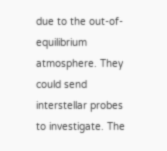due to the out-of-equilibrium atmosphere. They could send interstellar probes to investigate. The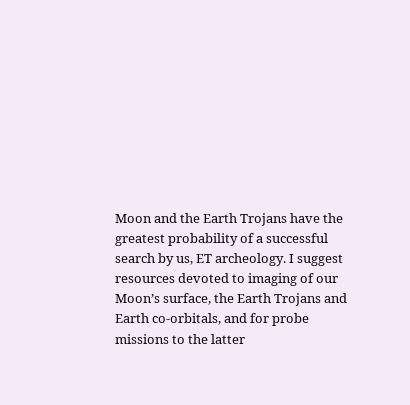Moon and the Earth Trojans have the greatest probability of a successful search by us, ET archeology. I suggest resources devoted to imaging of our Moon’s surface, the Earth Trojans and Earth co-orbitals, and for probe missions to the latter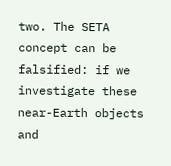two. The SETA concept can be falsified: if we investigate these near-Earth objects and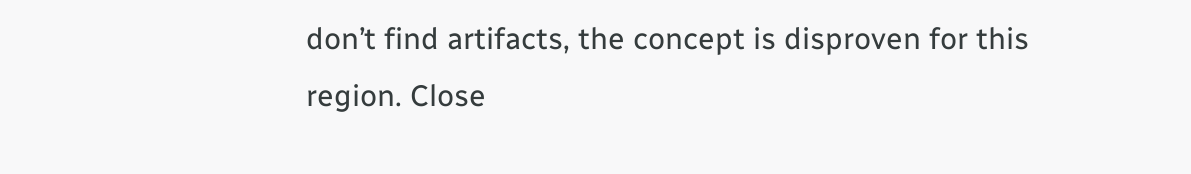don’t find artifacts, the concept is disproven for this region. Close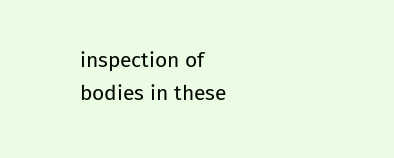inspection of bodies in these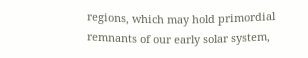regions, which may hold primordial remnants of our early solar system,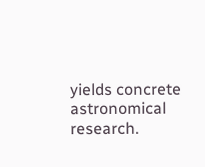yields concrete astronomical research.